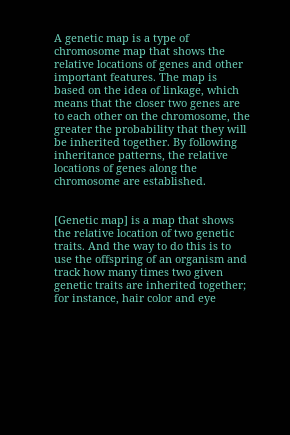A genetic map is a type of chromosome map that shows the relative locations of genes and other important features. The map is based on the idea of linkage, which means that the closer two genes are to each other on the chromosome, the greater the probability that they will be inherited together. By following inheritance patterns, the relative locations of genes along the chromosome are established.


[Genetic map] is a map that shows the relative location of two genetic traits. And the way to do this is to use the offspring of an organism and track how many times two given genetic traits are inherited together; for instance, hair color and eye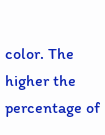color. The higher the percentage of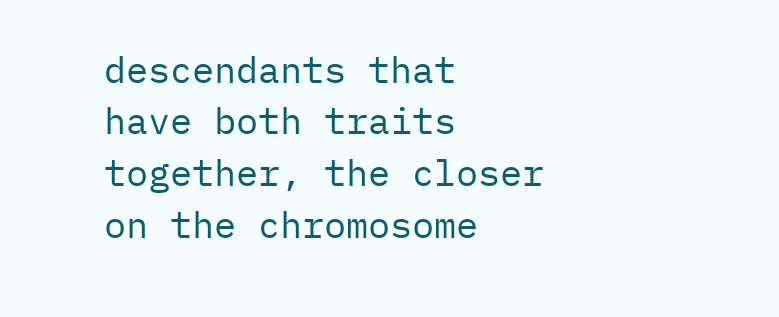descendants that have both traits together, the closer on the chromosome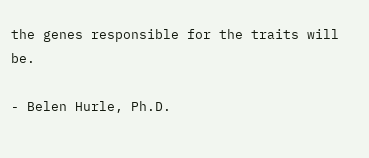the genes responsible for the traits will be.

- Belen Hurle, Ph.D.